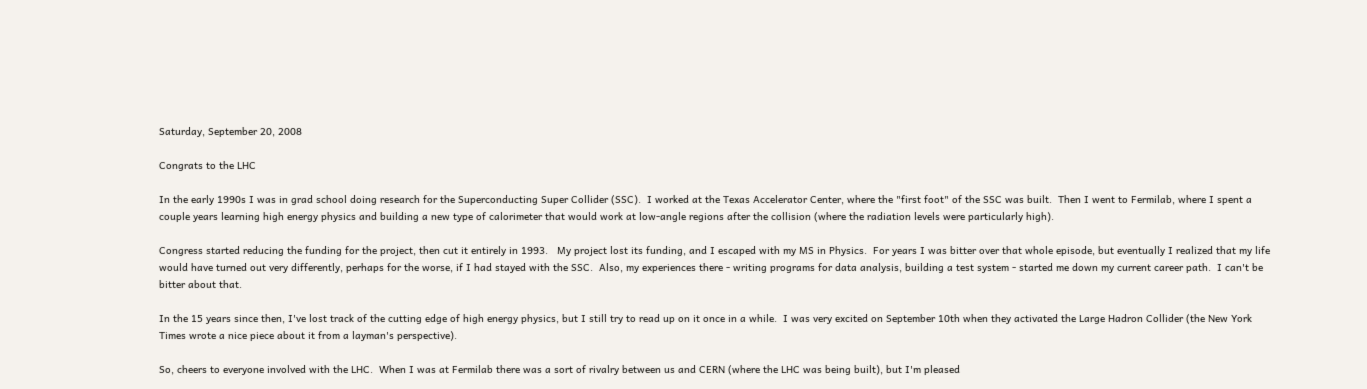Saturday, September 20, 2008

Congrats to the LHC

In the early 1990s I was in grad school doing research for the Superconducting Super Collider (SSC).  I worked at the Texas Accelerator Center, where the "first foot" of the SSC was built.  Then I went to Fermilab, where I spent a couple years learning high energy physics and building a new type of calorimeter that would work at low-angle regions after the collision (where the radiation levels were particularly high).

Congress started reducing the funding for the project, then cut it entirely in 1993.   My project lost its funding, and I escaped with my MS in Physics.  For years I was bitter over that whole episode, but eventually I realized that my life would have turned out very differently, perhaps for the worse, if I had stayed with the SSC.  Also, my experiences there - writing programs for data analysis, building a test system - started me down my current career path.  I can't be bitter about that.

In the 15 years since then, I've lost track of the cutting edge of high energy physics, but I still try to read up on it once in a while.  I was very excited on September 10th when they activated the Large Hadron Collider (the New York Times wrote a nice piece about it from a layman's perspective).

So, cheers to everyone involved with the LHC.  When I was at Fermilab there was a sort of rivalry between us and CERN (where the LHC was being built), but I'm pleased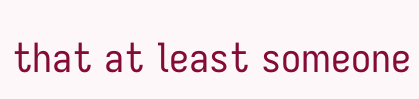that at least someone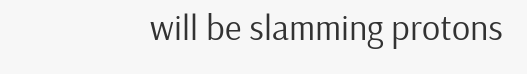will be slamming protons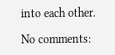into each other.

No comments: